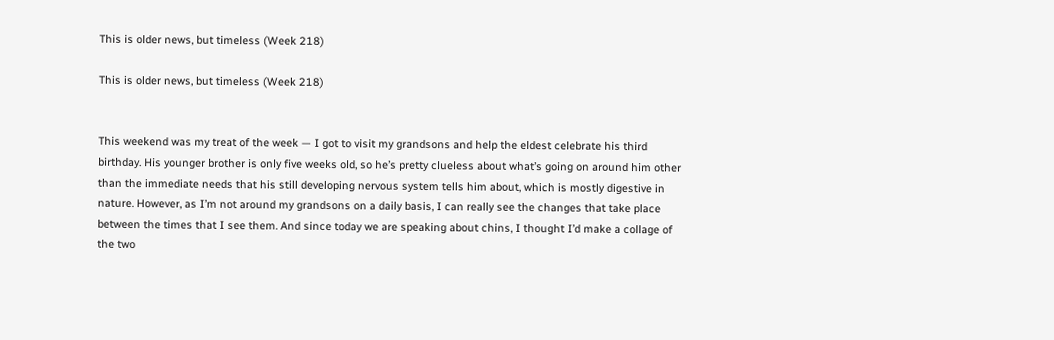This is older news, but timeless (Week 218)

This is older news, but timeless (Week 218)


This weekend was my treat of the week — I got to visit my grandsons and help the eldest celebrate his third birthday. His younger brother is only five weeks old, so he’s pretty clueless about what’s going on around him other than the immediate needs that his still developing nervous system tells him about, which is mostly digestive in nature. However, as I’m not around my grandsons on a daily basis, I can really see the changes that take place between the times that I see them. And since today we are speaking about chins, I thought I’d make a collage of the two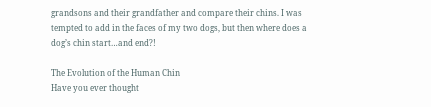grandsons and their grandfather and compare their chins. I was tempted to add in the faces of my two dogs, but then where does a dog’s chin start…and end?!

The Evolution of the Human Chin
Have you ever thought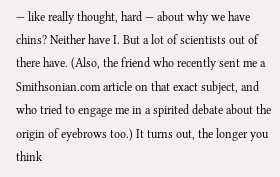— like really thought, hard — about why we have chins? Neither have I. But a lot of scientists out of there have. (Also, the friend who recently sent me a Smithsonian.com article on that exact subject, and who tried to engage me in a spirited debate about the origin of eyebrows too.) It turns out, the longer you think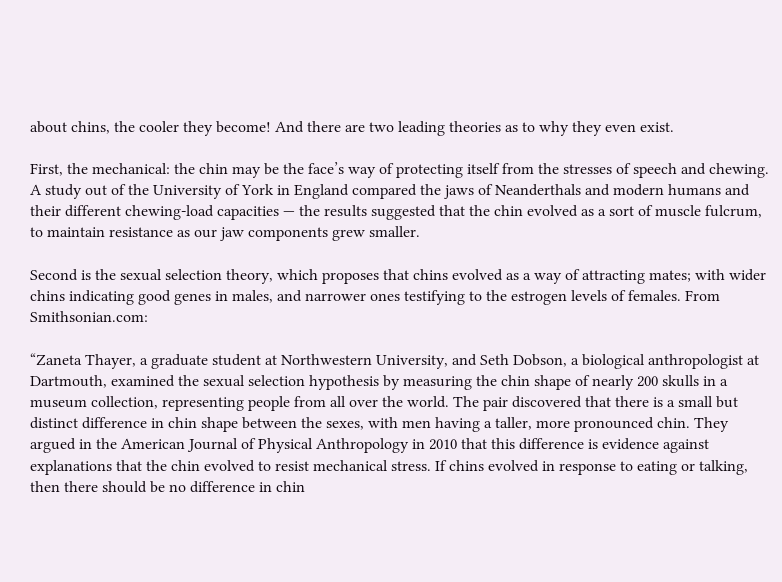about chins, the cooler they become! And there are two leading theories as to why they even exist.

First, the mechanical: the chin may be the face’s way of protecting itself from the stresses of speech and chewing. A study out of the University of York in England compared the jaws of Neanderthals and modern humans and their different chewing-load capacities — the results suggested that the chin evolved as a sort of muscle fulcrum, to maintain resistance as our jaw components grew smaller.

Second is the sexual selection theory, which proposes that chins evolved as a way of attracting mates; with wider chins indicating good genes in males, and narrower ones testifying to the estrogen levels of females. From Smithsonian.com:

“Zaneta Thayer, a graduate student at Northwestern University, and Seth Dobson, a biological anthropologist at Dartmouth, examined the sexual selection hypothesis by measuring the chin shape of nearly 200 skulls in a museum collection, representing people from all over the world. The pair discovered that there is a small but distinct difference in chin shape between the sexes, with men having a taller, more pronounced chin. They argued in the American Journal of Physical Anthropology in 2010 that this difference is evidence against explanations that the chin evolved to resist mechanical stress. If chins evolved in response to eating or talking, then there should be no difference in chin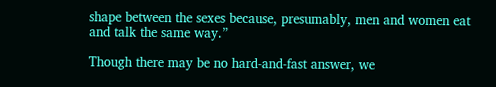shape between the sexes because, presumably, men and women eat and talk the same way.”

Though there may be no hard-and-fast answer, we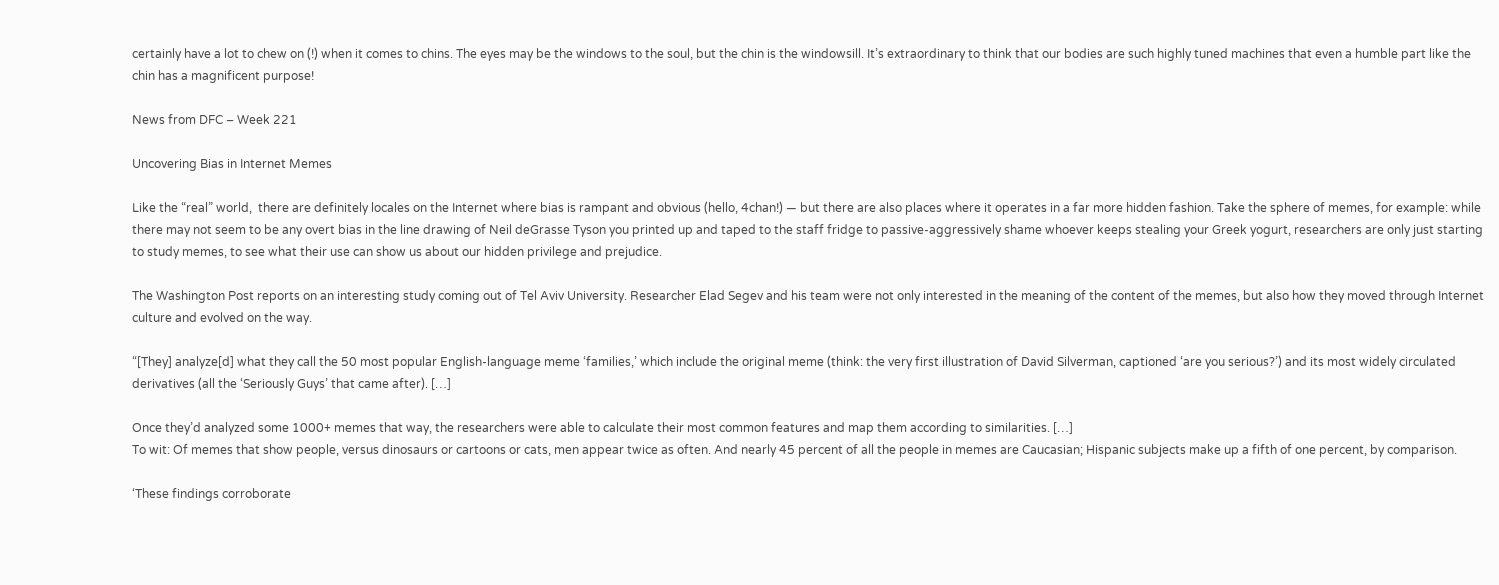certainly have a lot to chew on (!) when it comes to chins. The eyes may be the windows to the soul, but the chin is the windowsill. It’s extraordinary to think that our bodies are such highly tuned machines that even a humble part like the chin has a magnificent purpose!

News from DFC – Week 221

Uncovering Bias in Internet Memes

Like the “real” world,  there are definitely locales on the Internet where bias is rampant and obvious (hello, 4chan!) — but there are also places where it operates in a far more hidden fashion. Take the sphere of memes, for example: while there may not seem to be any overt bias in the line drawing of Neil deGrasse Tyson you printed up and taped to the staff fridge to passive-aggressively shame whoever keeps stealing your Greek yogurt, researchers are only just starting to study memes, to see what their use can show us about our hidden privilege and prejudice.

The Washington Post reports on an interesting study coming out of Tel Aviv University. Researcher Elad Segev and his team were not only interested in the meaning of the content of the memes, but also how they moved through Internet culture and evolved on the way.

“[They] analyze[d] what they call the 50 most popular English-language meme ‘families,’ which include the original meme (think: the very first illustration of David Silverman, captioned ‘are you serious?’) and its most widely circulated derivatives (all the ‘Seriously Guys’ that came after). […]

Once they’d analyzed some 1000+ memes that way, the researchers were able to calculate their most common features and map them according to similarities. […]
To wit: Of memes that show people, versus dinosaurs or cartoons or cats, men appear twice as often. And nearly 45 percent of all the people in memes are Caucasian; Hispanic subjects make up a fifth of one percent, by comparison.

‘These findings corroborate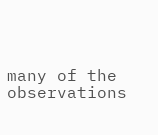many of the observations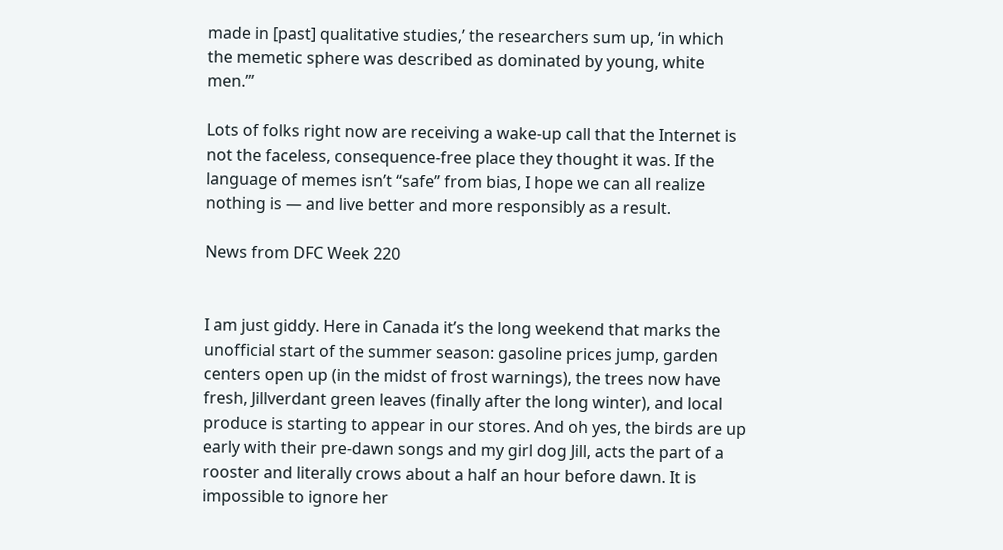made in [past] qualitative studies,’ the researchers sum up, ‘in which the memetic sphere was described as dominated by young, white men.’”

Lots of folks right now are receiving a wake-up call that the Internet is not the faceless, consequence-free place they thought it was. If the language of memes isn’t “safe” from bias, I hope we can all realize nothing is — and live better and more responsibly as a result.

News from DFC Week 220


I am just giddy. Here in Canada it’s the long weekend that marks the unofficial start of the summer season: gasoline prices jump, garden centers open up (in the midst of frost warnings), the trees now have fresh, Jillverdant green leaves (finally after the long winter), and local produce is starting to appear in our stores. And oh yes, the birds are up early with their pre-dawn songs and my girl dog Jill, acts the part of a rooster and literally crows about a half an hour before dawn. It is impossible to ignore her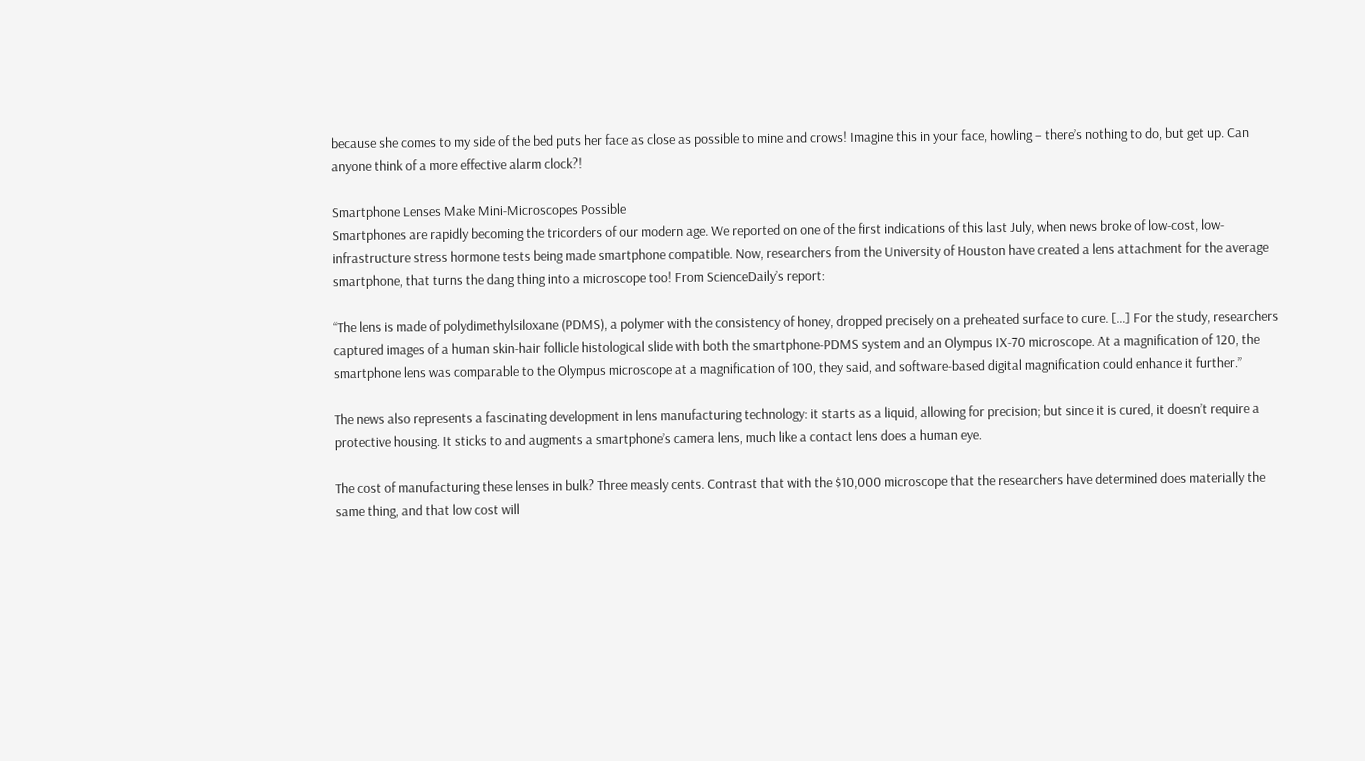because she comes to my side of the bed puts her face as close as possible to mine and crows! Imagine this in your face, howling – there’s nothing to do, but get up. Can anyone think of a more effective alarm clock?!

Smartphone Lenses Make Mini-Microscopes Possible
Smartphones are rapidly becoming the tricorders of our modern age. We reported on one of the first indications of this last July, when news broke of low-cost, low-infrastructure stress hormone tests being made smartphone compatible. Now, researchers from the University of Houston have created a lens attachment for the average smartphone, that turns the dang thing into a microscope too! From ScienceDaily’s report:

“The lens is made of polydimethylsiloxane (PDMS), a polymer with the consistency of honey, dropped precisely on a preheated surface to cure. […] For the study, researchers captured images of a human skin-hair follicle histological slide with both the smartphone-PDMS system and an Olympus IX-70 microscope. At a magnification of 120, the smartphone lens was comparable to the Olympus microscope at a magnification of 100, they said, and software-based digital magnification could enhance it further.”

The news also represents a fascinating development in lens manufacturing technology: it starts as a liquid, allowing for precision; but since it is cured, it doesn’t require a protective housing. It sticks to and augments a smartphone’s camera lens, much like a contact lens does a human eye.

The cost of manufacturing these lenses in bulk? Three measly cents. Contrast that with the $10,000 microscope that the researchers have determined does materially the same thing, and that low cost will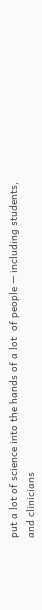put a lot of science into the hands of a lot  of people — including students, and clinicians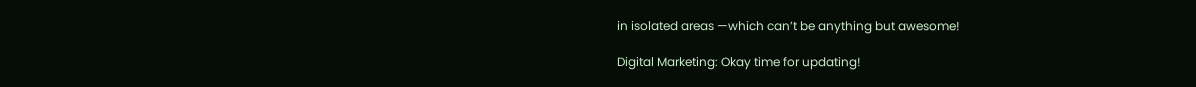in isolated areas —which can’t be anything but awesome!

Digital Marketing: Okay time for updating!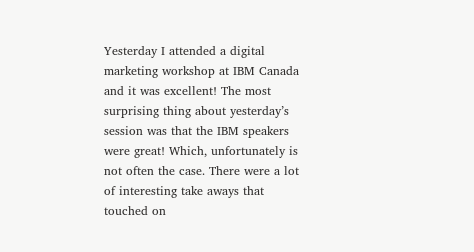Yesterday I attended a digital marketing workshop at IBM Canada and it was excellent! The most surprising thing about yesterday’s session was that the IBM speakers were great! Which, unfortunately is not often the case. There were a lot of interesting take aways that touched on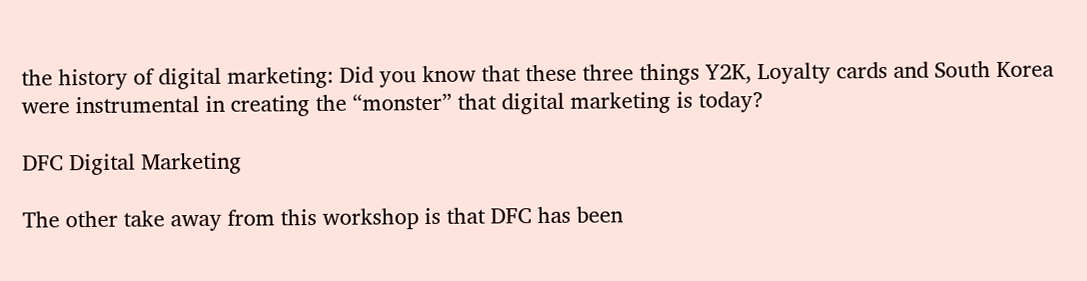the history of digital marketing: Did you know that these three things Y2K, Loyalty cards and South Korea were instrumental in creating the “monster” that digital marketing is today?

DFC Digital Marketing

The other take away from this workshop is that DFC has been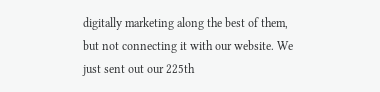digitally marketing along the best of them, but not connecting it with our website. We just sent out our 225th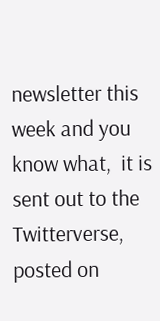newsletter this week and you know what,  it is sent out to the Twitterverse, posted on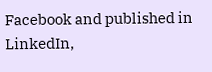Facebook and published in LinkedIn,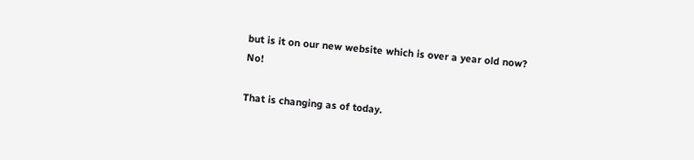but is it on our new website which is over a year old now? No!

That is changing as of today.